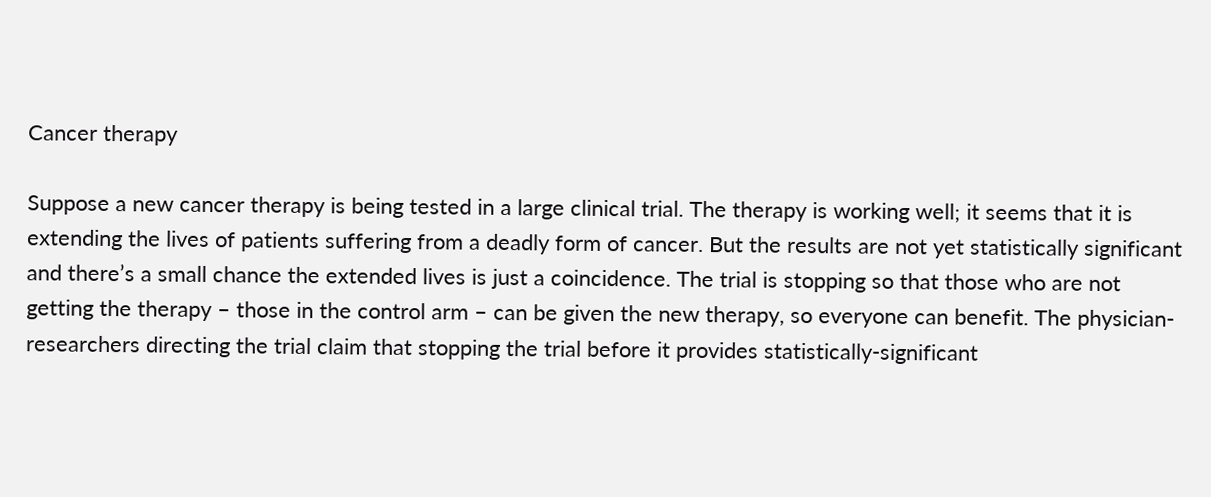Cancer therapy

Suppose a new cancer therapy is being tested in a large clinical trial. The therapy is working well; it seems that it is extending the lives of patients suffering from a deadly form of cancer. But the results are not yet statistically significant and there’s a small chance the extended lives is just a coincidence. The trial is stopping so that those who are not getting the therapy – those in the control arm – can be given the new therapy, so everyone can benefit. The physician-researchers directing the trial claim that stopping the trial before it provides statistically-significant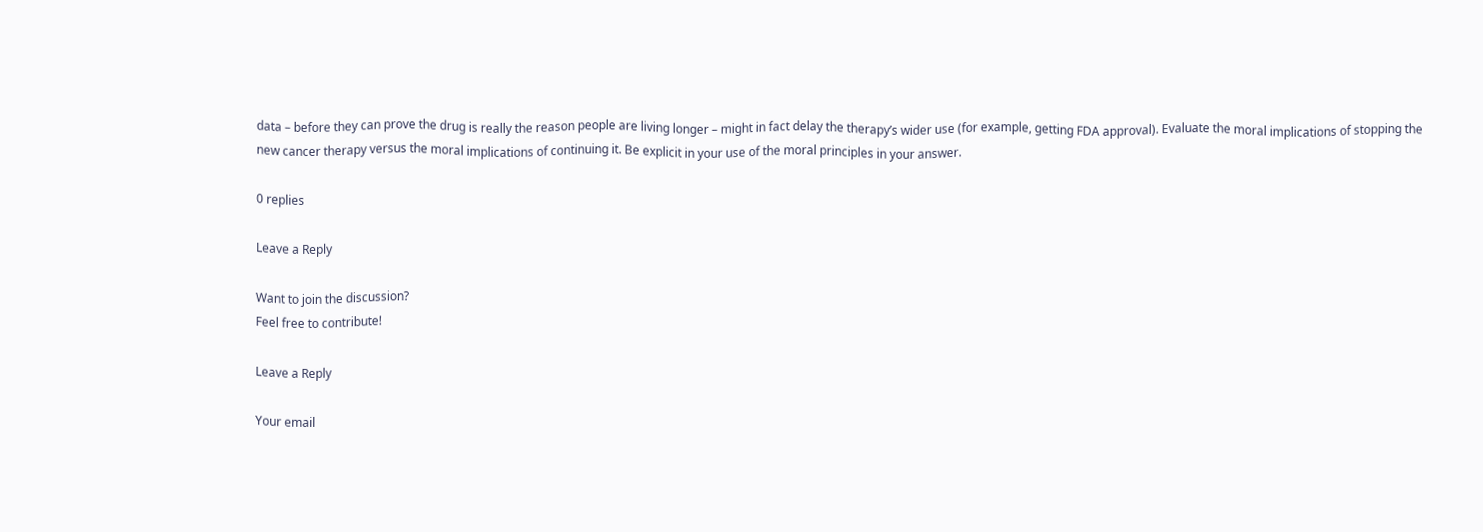data – before they can prove the drug is really the reason people are living longer – might in fact delay the therapy’s wider use (for example, getting FDA approval). Evaluate the moral implications of stopping the new cancer therapy versus the moral implications of continuing it. Be explicit in your use of the moral principles in your answer.

0 replies

Leave a Reply

Want to join the discussion?
Feel free to contribute!

Leave a Reply

Your email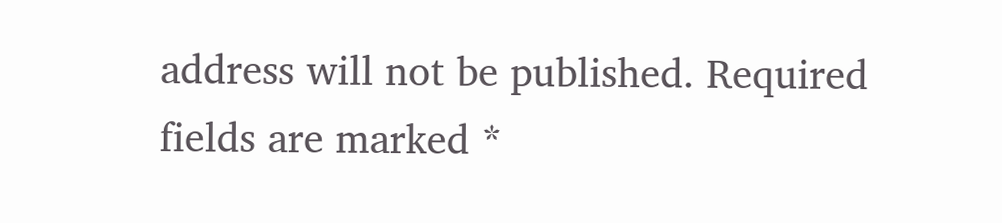address will not be published. Required fields are marked *